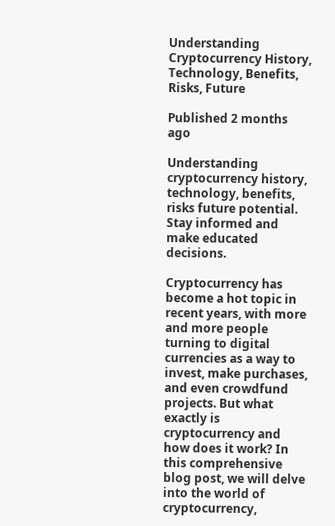Understanding Cryptocurrency History, Technology, Benefits, Risks, Future

Published 2 months ago

Understanding cryptocurrency history, technology, benefits, risks future potential. Stay informed and make educated decisions.

Cryptocurrency has become a hot topic in recent years, with more and more people turning to digital currencies as a way to invest, make purchases, and even crowdfund projects. But what exactly is cryptocurrency and how does it work? In this comprehensive blog post, we will delve into the world of cryptocurrency,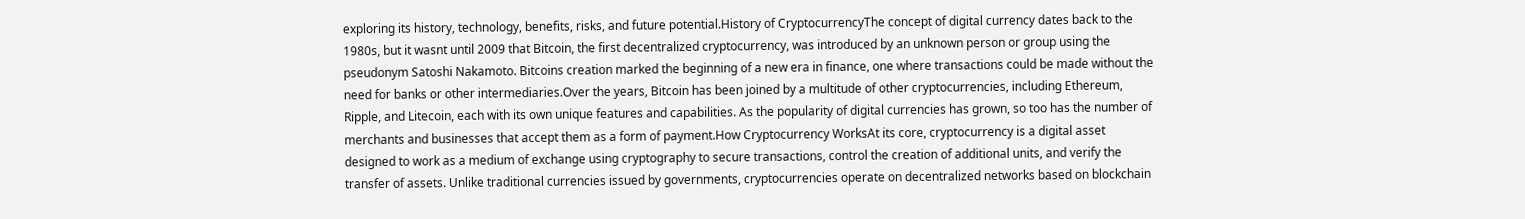exploring its history, technology, benefits, risks, and future potential.History of CryptocurrencyThe concept of digital currency dates back to the 1980s, but it wasnt until 2009 that Bitcoin, the first decentralized cryptocurrency, was introduced by an unknown person or group using the pseudonym Satoshi Nakamoto. Bitcoins creation marked the beginning of a new era in finance, one where transactions could be made without the need for banks or other intermediaries.Over the years, Bitcoin has been joined by a multitude of other cryptocurrencies, including Ethereum, Ripple, and Litecoin, each with its own unique features and capabilities. As the popularity of digital currencies has grown, so too has the number of merchants and businesses that accept them as a form of payment.How Cryptocurrency WorksAt its core, cryptocurrency is a digital asset designed to work as a medium of exchange using cryptography to secure transactions, control the creation of additional units, and verify the transfer of assets. Unlike traditional currencies issued by governments, cryptocurrencies operate on decentralized networks based on blockchain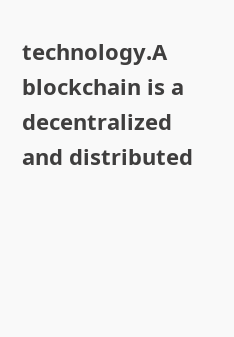technology.A blockchain is a decentralized and distributed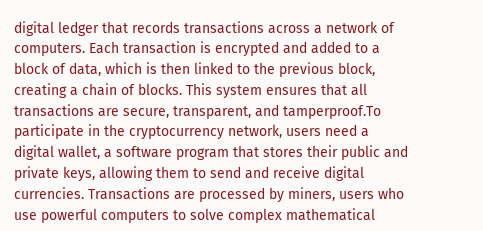digital ledger that records transactions across a network of computers. Each transaction is encrypted and added to a block of data, which is then linked to the previous block, creating a chain of blocks. This system ensures that all transactions are secure, transparent, and tamperproof.To participate in the cryptocurrency network, users need a digital wallet, a software program that stores their public and private keys, allowing them to send and receive digital currencies. Transactions are processed by miners, users who use powerful computers to solve complex mathematical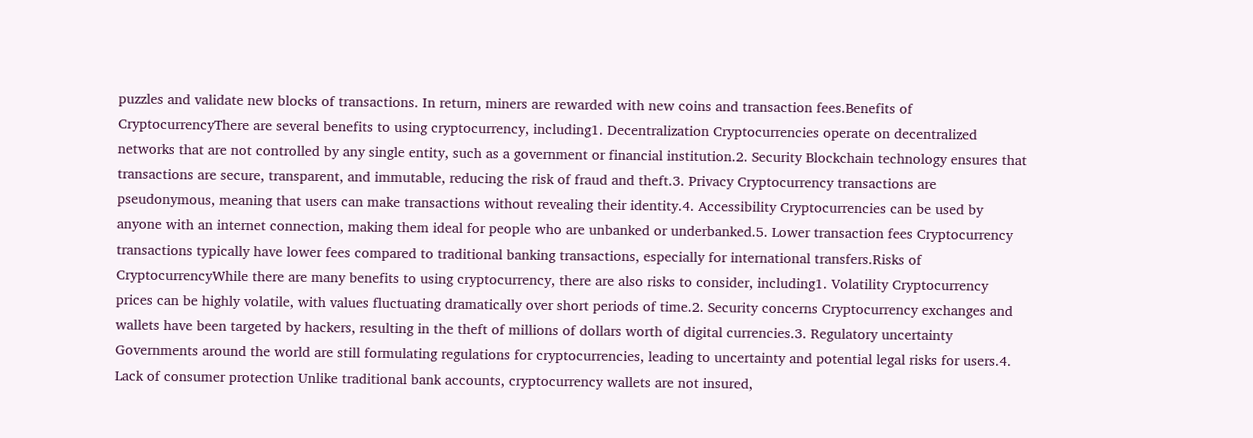puzzles and validate new blocks of transactions. In return, miners are rewarded with new coins and transaction fees.Benefits of CryptocurrencyThere are several benefits to using cryptocurrency, including1. Decentralization Cryptocurrencies operate on decentralized networks that are not controlled by any single entity, such as a government or financial institution.2. Security Blockchain technology ensures that transactions are secure, transparent, and immutable, reducing the risk of fraud and theft.3. Privacy Cryptocurrency transactions are pseudonymous, meaning that users can make transactions without revealing their identity.4. Accessibility Cryptocurrencies can be used by anyone with an internet connection, making them ideal for people who are unbanked or underbanked.5. Lower transaction fees Cryptocurrency transactions typically have lower fees compared to traditional banking transactions, especially for international transfers.Risks of CryptocurrencyWhile there are many benefits to using cryptocurrency, there are also risks to consider, including1. Volatility Cryptocurrency prices can be highly volatile, with values fluctuating dramatically over short periods of time.2. Security concerns Cryptocurrency exchanges and wallets have been targeted by hackers, resulting in the theft of millions of dollars worth of digital currencies.3. Regulatory uncertainty Governments around the world are still formulating regulations for cryptocurrencies, leading to uncertainty and potential legal risks for users.4. Lack of consumer protection Unlike traditional bank accounts, cryptocurrency wallets are not insured,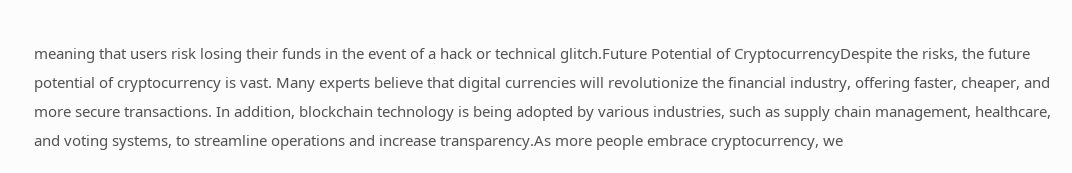meaning that users risk losing their funds in the event of a hack or technical glitch.Future Potential of CryptocurrencyDespite the risks, the future potential of cryptocurrency is vast. Many experts believe that digital currencies will revolutionize the financial industry, offering faster, cheaper, and more secure transactions. In addition, blockchain technology is being adopted by various industries, such as supply chain management, healthcare, and voting systems, to streamline operations and increase transparency.As more people embrace cryptocurrency, we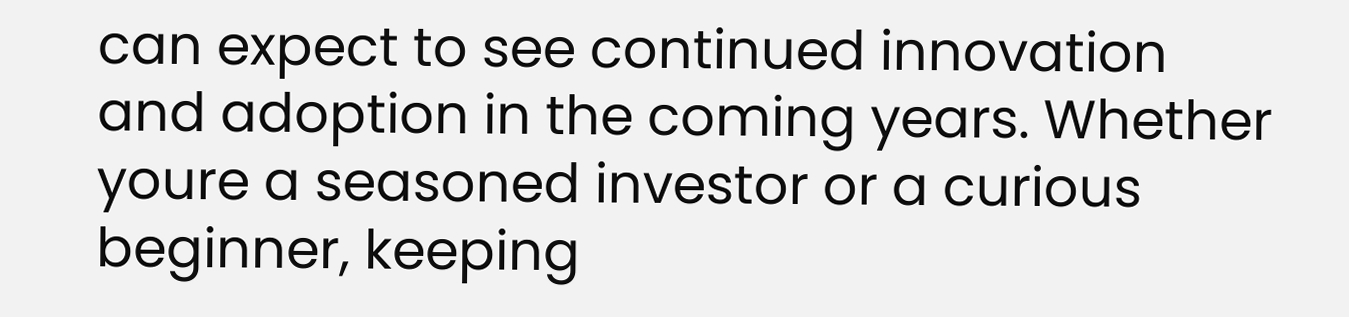can expect to see continued innovation and adoption in the coming years. Whether youre a seasoned investor or a curious beginner, keeping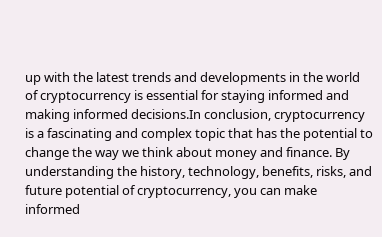up with the latest trends and developments in the world of cryptocurrency is essential for staying informed and making informed decisions.In conclusion, cryptocurrency is a fascinating and complex topic that has the potential to change the way we think about money and finance. By understanding the history, technology, benefits, risks, and future potential of cryptocurrency, you can make informed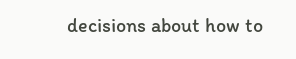decisions about how to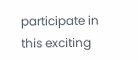participate in this exciting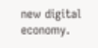new digital economy.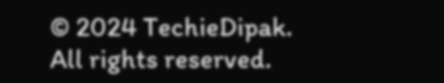© 2024 TechieDipak. All rights reserved.